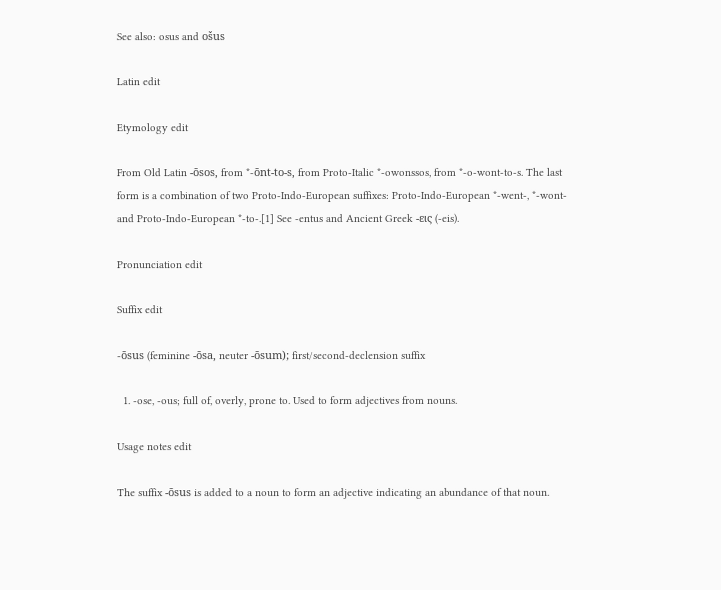See also: osus and ošus

Latin edit

Etymology edit

From Old Latin -ōsos, from *-ōnt-to-s, from Proto-Italic *-owonssos, from *-o-wont-to-s. The last form is a combination of two Proto-Indo-European suffixes: Proto-Indo-European *-went-, *-wont- and Proto-Indo-European *-to-.[1] See -entus and Ancient Greek -εις (-eis).

Pronunciation edit

Suffix edit

-ōsus (feminine -ōsa, neuter -ōsum); first/second-declension suffix

  1. -ose, -ous; full of, overly, prone to. Used to form adjectives from nouns.

Usage notes edit

The suffix -ōsus is added to a noun to form an adjective indicating an abundance of that noun.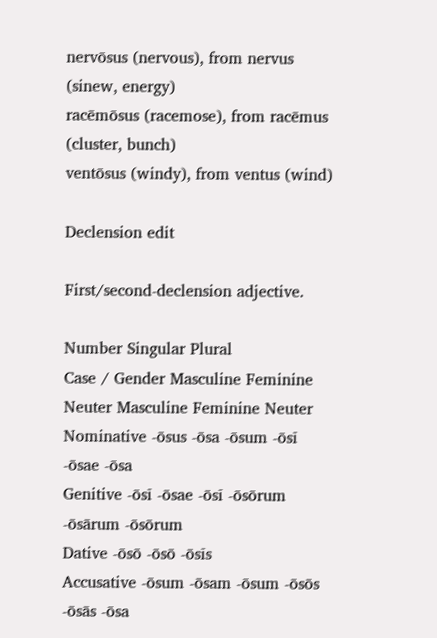nervōsus (nervous), from nervus (sinew, energy)
racēmōsus (racemose), from racēmus (cluster, bunch)
ventōsus (windy), from ventus (wind)

Declension edit

First/second-declension adjective.

Number Singular Plural
Case / Gender Masculine Feminine Neuter Masculine Feminine Neuter
Nominative -ōsus -ōsa -ōsum -ōsī -ōsae -ōsa
Genitive -ōsī -ōsae -ōsī -ōsōrum -ōsārum -ōsōrum
Dative -ōsō -ōsō -ōsīs
Accusative -ōsum -ōsam -ōsum -ōsōs -ōsās -ōsa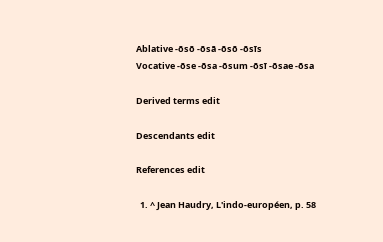Ablative -ōsō -ōsā -ōsō -ōsīs
Vocative -ōse -ōsa -ōsum -ōsī -ōsae -ōsa

Derived terms edit

Descendants edit

References edit

  1. ^ Jean Haudry, L'indo-européen, p. 58